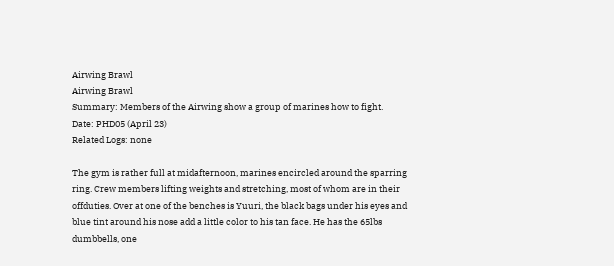Airwing Brawl
Airwing Brawl
Summary: Members of the Airwing show a group of marines how to fight.
Date: PHD05 (April 23)
Related Logs: none

The gym is rather full at midafternoon, marines encircled around the sparring ring. Crew members lifting weights and stretching, most of whom are in their offduties. Over at one of the benches is Yuuri, the black bags under his eyes and blue tint around his nose add a little color to his tan face. He has the 65lbs dumbbells, one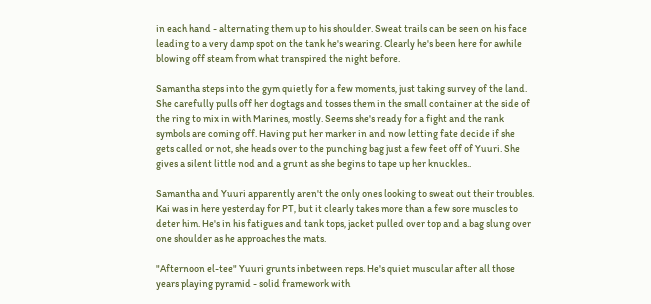in each hand - alternating them up to his shoulder. Sweat trails can be seen on his face leading to a very damp spot on the tank he's wearing. Clearly he's been here for awhile blowing off steam from what transpired the night before.

Samantha steps into the gym quietly for a few moments, just taking survey of the land. She carefully pulls off her dogtags and tosses them in the small container at the side of the ring to mix in with Marines, mostly. Seems she's ready for a fight and the rank symbols are coming off. Having put her marker in and now letting fate decide if she gets called or not, she heads over to the punching bag just a few feet off of Yuuri. She gives a silent little nod and a grunt as she begins to tape up her knuckles..

Samantha and Yuuri apparently aren't the only ones looking to sweat out their troubles. Kai was in here yesterday for PT, but it clearly takes more than a few sore muscles to deter him. He's in his fatigues and tank tops, jacket pulled over top and a bag slung over one shoulder as he approaches the mats.

"Afternoon el-tee" Yuuri grunts inbetween reps. He's quiet muscular after all those years playing pyramid - solid framework with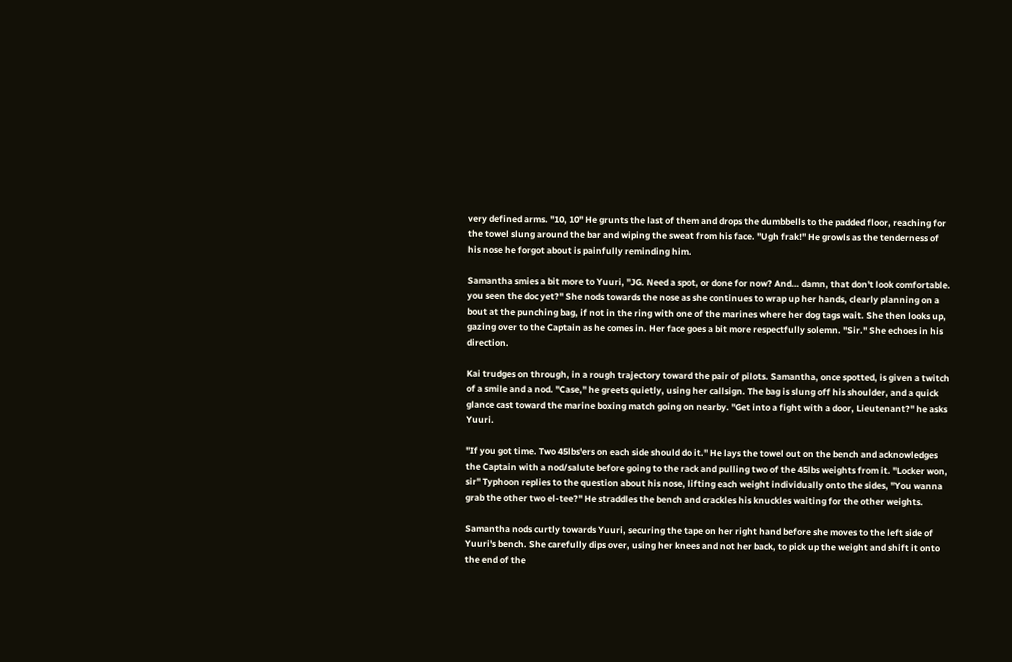very defined arms. "10, 10" He grunts the last of them and drops the dumbbells to the padded floor, reaching for the towel slung around the bar and wiping the sweat from his face. "Ugh frak!" He growls as the tenderness of his nose he forgot about is painfully reminding him.

Samantha smies a bit more to Yuuri, "JG. Need a spot, or done for now? And… damn, that don't look comfortable. you seen the doc yet?" She nods towards the nose as she continues to wrap up her hands, clearly planning on a bout at the punching bag, if not in the ring with one of the marines where her dog tags wait. She then looks up, gazing over to the Captain as he comes in. Her face goes a bit more respectfully solemn. "Sir." She echoes in his direction.

Kai trudges on through, in a rough trajectory toward the pair of pilots. Samantha, once spotted, is given a twitch of a smile and a nod. "Case," he greets quietly, using her callsign. The bag is slung off his shoulder, and a quick glance cast toward the marine boxing match going on nearby. "Get into a fight with a door, Lieutenant?" he asks Yuuri.

"If you got time. Two 45lbs'ers on each side should do it." He lays the towel out on the bench and acknowledges the Captain with a nod/salute before going to the rack and pulling two of the 45lbs weights from it. "Locker won, sir" Typhoon replies to the question about his nose, lifting each weight individually onto the sides, "You wanna grab the other two el-tee?" He straddles the bench and crackles his knuckles waiting for the other weights.

Samantha nods curtly towards Yuuri, securing the tape on her right hand before she moves to the left side of Yuuri's bench. She carefully dips over, using her knees and not her back, to pick up the weight and shift it onto the end of the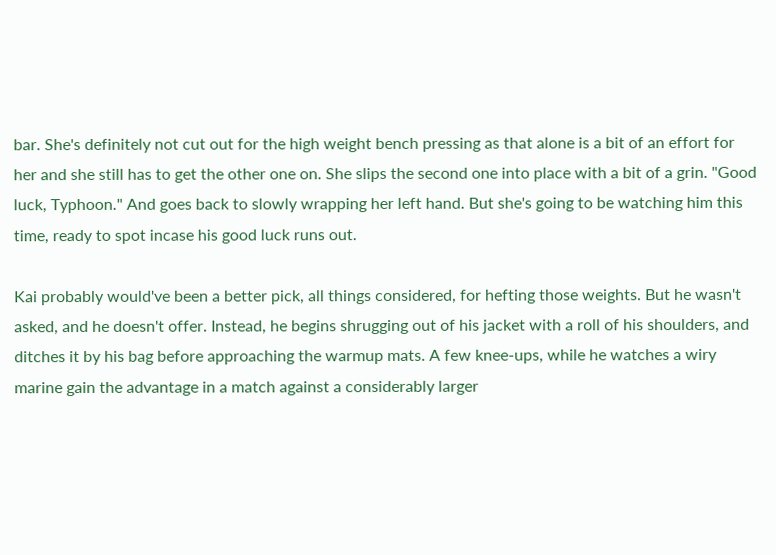bar. She's definitely not cut out for the high weight bench pressing as that alone is a bit of an effort for her and she still has to get the other one on. She slips the second one into place with a bit of a grin. "Good luck, Typhoon." And goes back to slowly wrapping her left hand. But she's going to be watching him this time, ready to spot incase his good luck runs out.

Kai probably would've been a better pick, all things considered, for hefting those weights. But he wasn't asked, and he doesn't offer. Instead, he begins shrugging out of his jacket with a roll of his shoulders, and ditches it by his bag before approaching the warmup mats. A few knee-ups, while he watches a wiry marine gain the advantage in a match against a considerably larger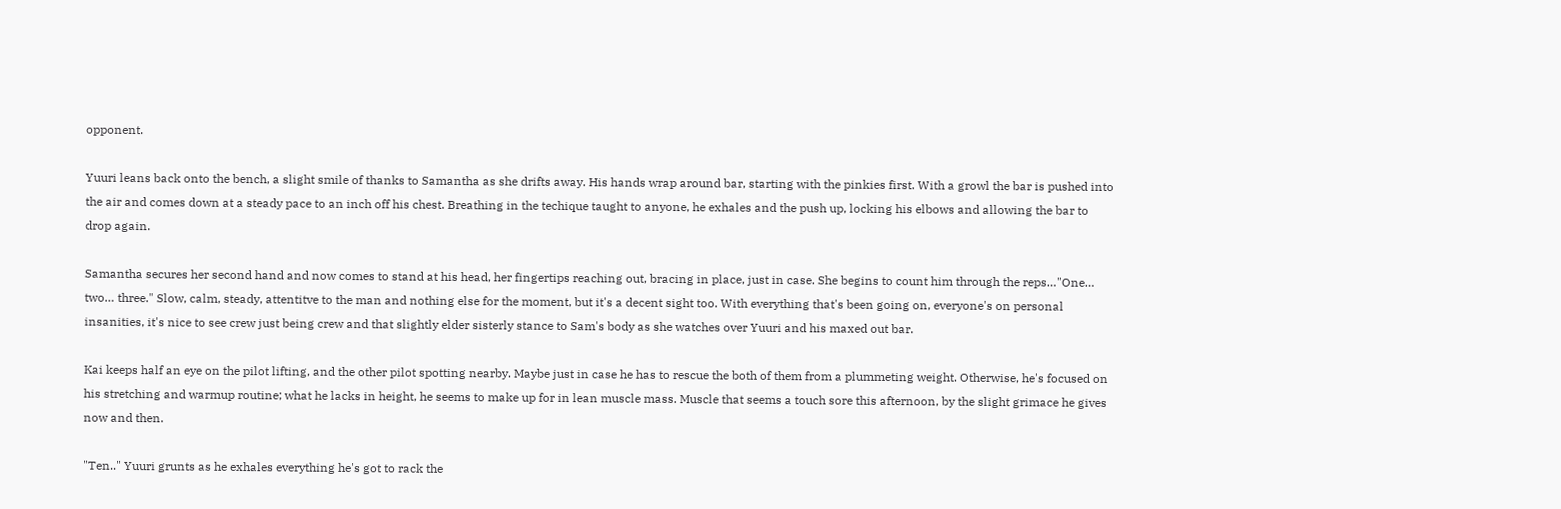opponent.

Yuuri leans back onto the bench, a slight smile of thanks to Samantha as she drifts away. His hands wrap around bar, starting with the pinkies first. With a growl the bar is pushed into the air and comes down at a steady pace to an inch off his chest. Breathing in the techique taught to anyone, he exhales and the push up, locking his elbows and allowing the bar to drop again.

Samantha secures her second hand and now comes to stand at his head, her fingertips reaching out, bracing in place, just in case. She begins to count him through the reps…"One… two… three." Slow, calm, steady, attentitve to the man and nothing else for the moment, but it's a decent sight too. With everything that's been going on, everyone's on personal insanities, it's nice to see crew just being crew and that slightly elder sisterly stance to Sam's body as she watches over Yuuri and his maxed out bar.

Kai keeps half an eye on the pilot lifting, and the other pilot spotting nearby. Maybe just in case he has to rescue the both of them from a plummeting weight. Otherwise, he's focused on his stretching and warmup routine; what he lacks in height, he seems to make up for in lean muscle mass. Muscle that seems a touch sore this afternoon, by the slight grimace he gives now and then.

"Ten.." Yuuri grunts as he exhales everything he's got to rack the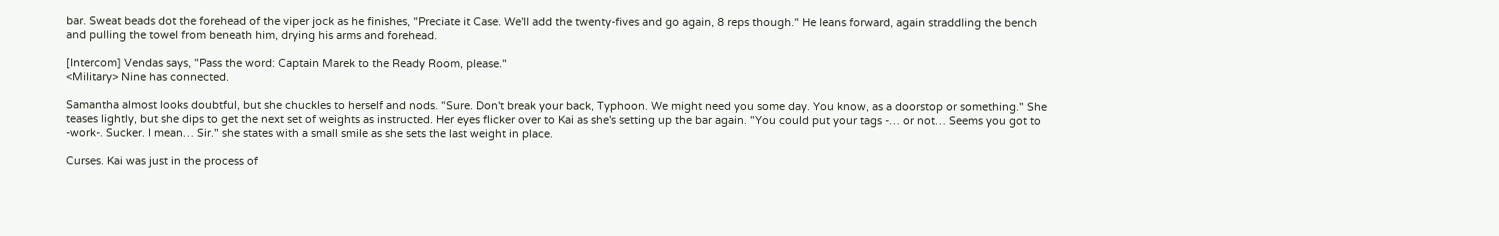bar. Sweat beads dot the forehead of the viper jock as he finishes, "Preciate it Case. We'll add the twenty-fives and go again, 8 reps though." He leans forward, again straddling the bench and pulling the towel from beneath him, drying his arms and forehead.

[Intercom] Vendas says, "Pass the word: Captain Marek to the Ready Room, please."
<Military> Nine has connected.

Samantha almost looks doubtful, but she chuckles to herself and nods. "Sure. Don't break your back, Typhoon. We might need you some day. You know, as a doorstop or something." She teases lightly, but she dips to get the next set of weights as instructed. Her eyes flicker over to Kai as she's setting up the bar again. "You could put your tags -… or not… Seems you got to -work-. Sucker. I mean… Sir." she states with a small smile as she sets the last weight in place.

Curses. Kai was just in the process of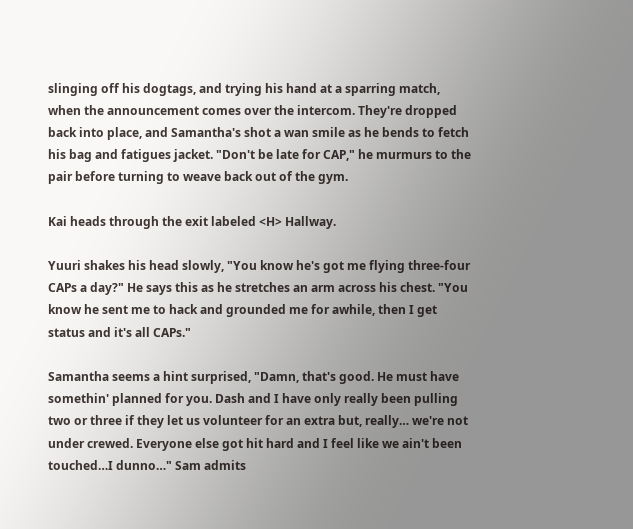slinging off his dogtags, and trying his hand at a sparring match, when the announcement comes over the intercom. They're dropped back into place, and Samantha's shot a wan smile as he bends to fetch his bag and fatigues jacket. "Don't be late for CAP," he murmurs to the pair before turning to weave back out of the gym.

Kai heads through the exit labeled <H> Hallway.

Yuuri shakes his head slowly, "You know he's got me flying three-four CAPs a day?" He says this as he stretches an arm across his chest. "You know he sent me to hack and grounded me for awhile, then I get status and it's all CAPs."

Samantha seems a hint surprised, "Damn, that's good. He must have somethin' planned for you. Dash and I have only really been pulling two or three if they let us volunteer for an extra but, really… we're not under crewed. Everyone else got hit hard and I feel like we ain't been touched…I dunno…" Sam admits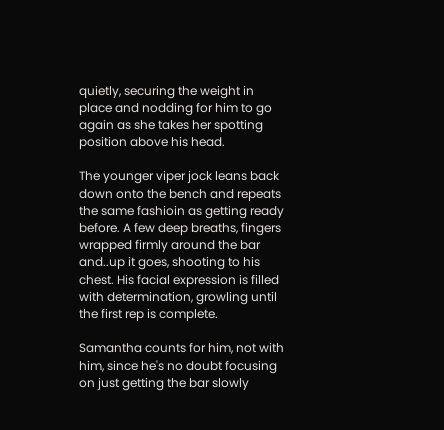quietly, securing the weight in place and nodding for him to go again as she takes her spotting position above his head.

The younger viper jock leans back down onto the bench and repeats the same fashioin as getting ready before. A few deep breaths, fingers wrapped firmly around the bar and..up it goes, shooting to his chest. His facial expression is filled with determination, growling until the first rep is complete.

Samantha counts for him, not with him, since he's no doubt focusing on just getting the bar slowly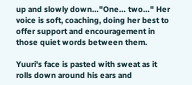up and slowly down…"One… two…" Her voice is soft, coaching, doing her best to offer support and encouragement in those quiet words between them.

Yuuri's face is pasted with sweat as it rolls down around his ears and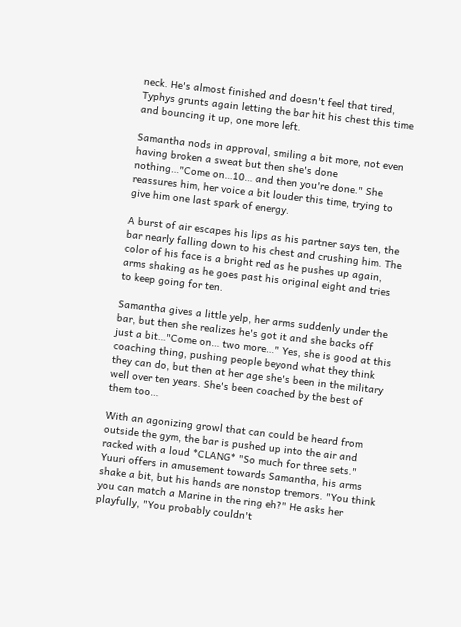neck. He's almost finished and doesn't feel that tired, Typhys grunts again letting the bar hit his chest this time and bouncing it up, one more left.

Samantha nods in approval, smiling a bit more, not even having broken a sweat but then she's done nothing…"Come on…10… and then you're done." She reassures him, her voice a bit louder this time, trying to give him one last spark of energy.

A burst of air escapes his lips as his partner says ten, the bar nearly falling down to his chest and crushing him. The color of his face is a bright red as he pushes up again, arms shaking as he goes past his original eight and tries to keep going for ten.

Samantha gives a little yelp, her arms suddenly under the bar, but then she realizes he's got it and she backs off just a bit…"Come on… two more…" Yes, she is good at this coaching thing, pushing people beyond what they think they can do, but then at her age she's been in the military well over ten years. She's been coached by the best of them too…

With an agonizing growl that can could be heard from outside the gym, the bar is pushed up into the air and racked with a loud *CLANG* "So much for three sets." Yuuri offers in amusement towards Samantha, his arms shake a bit, but his hands are nonstop tremors. "You think you can match a Marine in the ring eh?" He asks her playfully, "You probably couldn't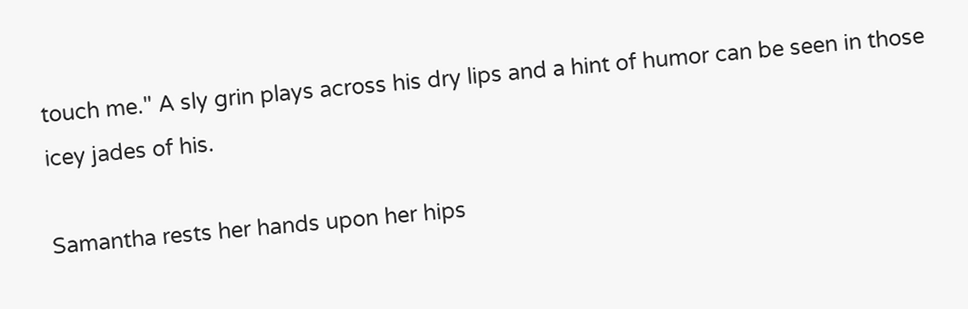touch me." A sly grin plays across his dry lips and a hint of humor can be seen in those icey jades of his.

Samantha rests her hands upon her hips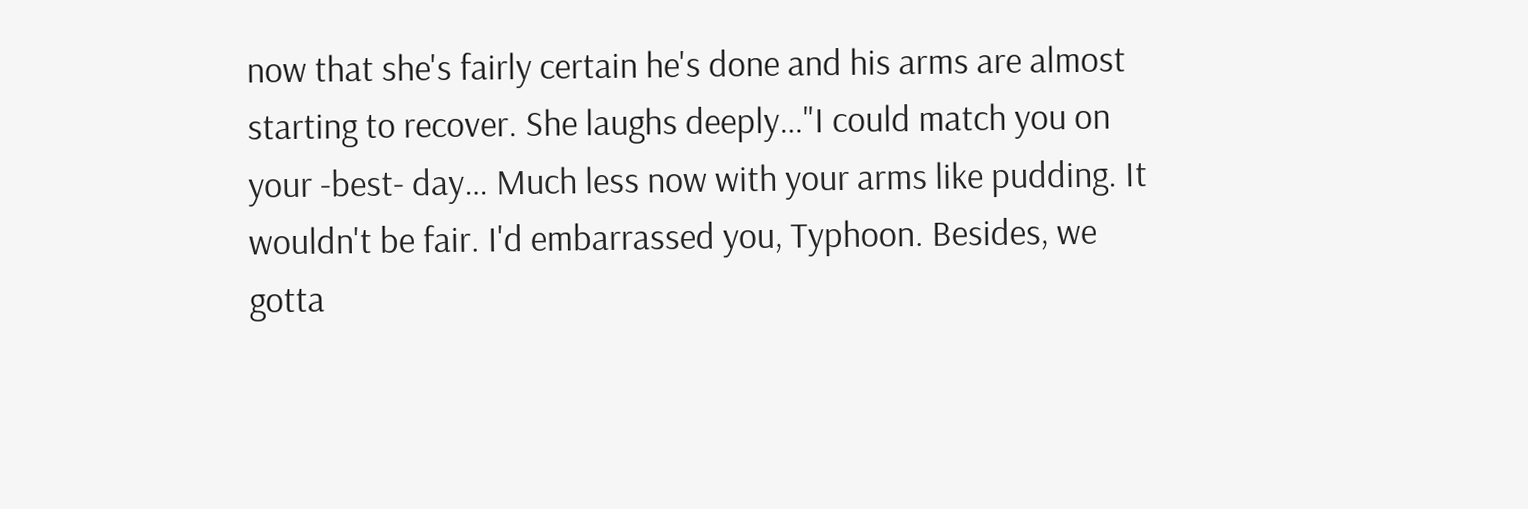now that she's fairly certain he's done and his arms are almost starting to recover. She laughs deeply…"I could match you on your -best- day… Much less now with your arms like pudding. It wouldn't be fair. I'd embarrassed you, Typhoon. Besides, we gotta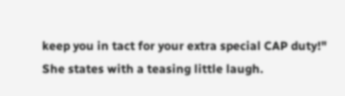keep you in tact for your extra special CAP duty!" She states with a teasing little laugh.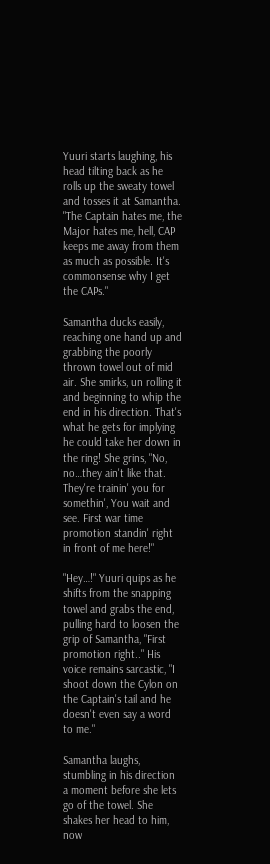Yuuri starts laughing, his head tilting back as he rolls up the sweaty towel and tosses it at Samantha. "The Captain hates me, the Major hates me, hell, CAP keeps me away from them as much as possible. It's commonsense why I get the CAPs."

Samantha ducks easily, reaching one hand up and grabbing the poorly thrown towel out of mid air. She smirks, un rolling it and beginning to whip the end in his direction. That's what he gets for implying he could take her down in the ring! She grins, "No, no…they ain't like that. They're trainin' you for somethin', You wait and see. First war time promotion standin' right in front of me here!"

"Hey…!" Yuuri quips as he shifts from the snapping towel and grabs the end, pulling hard to loosen the grip of Samantha, "First promotion right.." His voice remains sarcastic, "I shoot down the Cylon on the Captain's tail and he doesn't even say a word to me."

Samantha laughs, stumbling in his direction a moment before she lets go of the towel. She shakes her head to him, now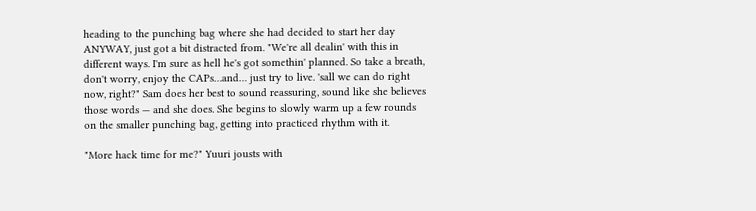heading to the punching bag where she had decided to start her day ANYWAY, just got a bit distracted from. "We're all dealin' with this in different ways. I'm sure as hell he's got somethin' planned. So take a breath, don't worry, enjoy the CAPs…and… just try to live. 'sall we can do right now, right?" Sam does her best to sound reassuring, sound like she believes those words — and she does. She begins to slowly warm up a few rounds on the smaller punching bag, getting into practiced rhythm with it.

"More hack time for me?" Yuuri jousts with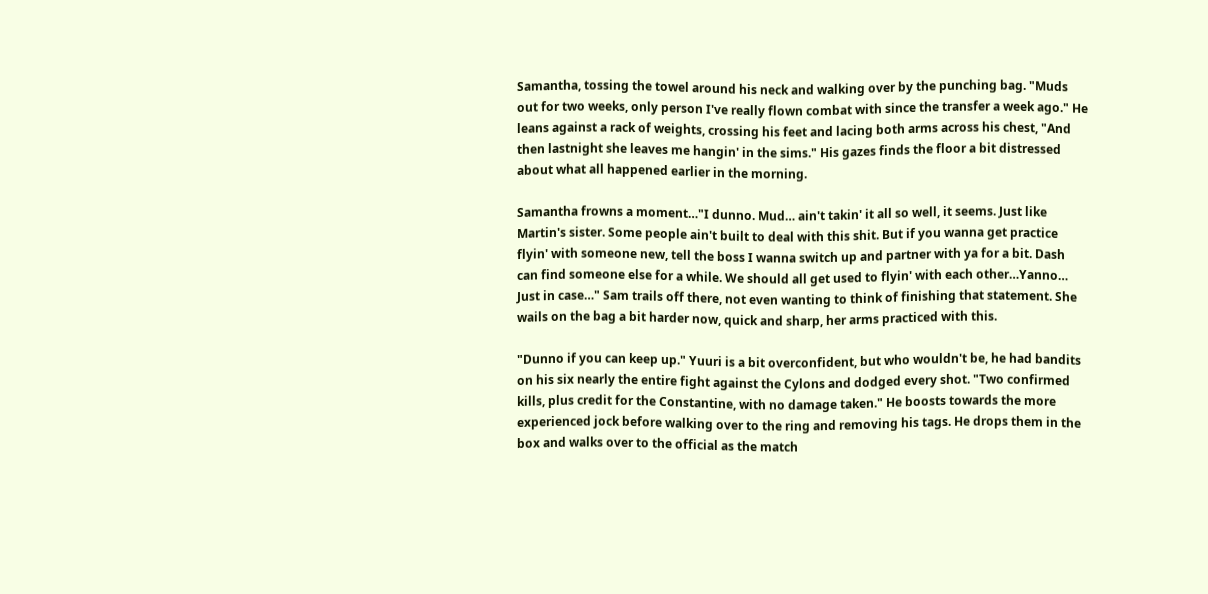Samantha, tossing the towel around his neck and walking over by the punching bag. "Muds out for two weeks, only person I've really flown combat with since the transfer a week ago." He leans against a rack of weights, crossing his feet and lacing both arms across his chest, "And then lastnight she leaves me hangin' in the sims." His gazes finds the floor a bit distressed about what all happened earlier in the morning.

Samantha frowns a moment…"I dunno. Mud… ain't takin' it all so well, it seems. Just like Martin's sister. Some people ain't built to deal with this shit. But if you wanna get practice flyin' with someone new, tell the boss I wanna switch up and partner with ya for a bit. Dash can find someone else for a while. We should all get used to flyin' with each other…Yanno… Just in case…" Sam trails off there, not even wanting to think of finishing that statement. She wails on the bag a bit harder now, quick and sharp, her arms practiced with this.

"Dunno if you can keep up." Yuuri is a bit overconfident, but who wouldn't be, he had bandits on his six nearly the entire fight against the Cylons and dodged every shot. "Two confirmed kills, plus credit for the Constantine, with no damage taken." He boosts towards the more experienced jock before walking over to the ring and removing his tags. He drops them in the box and walks over to the official as the match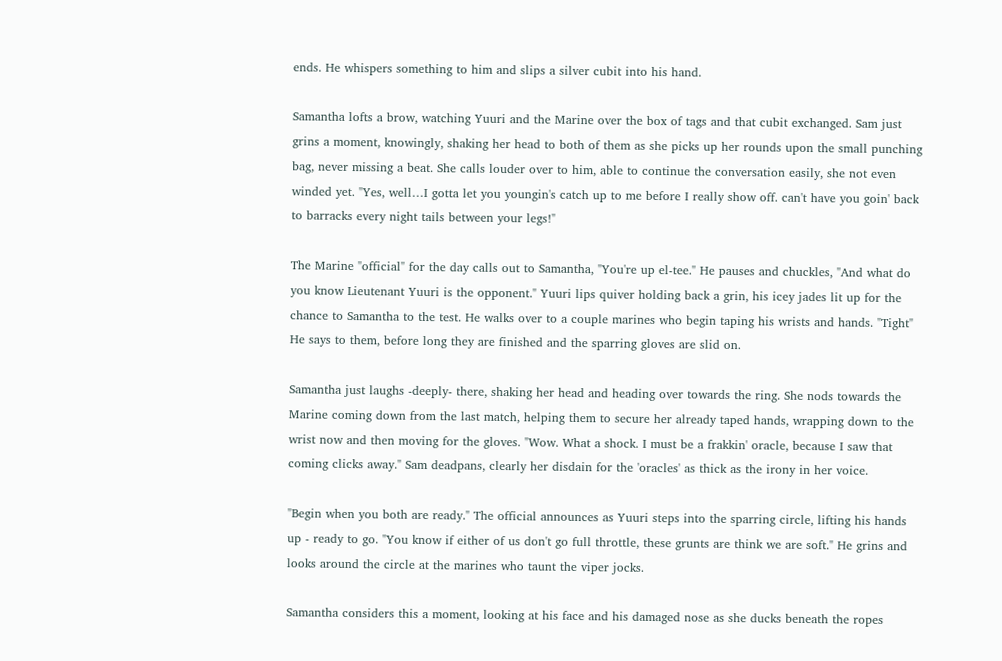ends. He whispers something to him and slips a silver cubit into his hand.

Samantha lofts a brow, watching Yuuri and the Marine over the box of tags and that cubit exchanged. Sam just grins a moment, knowingly, shaking her head to both of them as she picks up her rounds upon the small punching bag, never missing a beat. She calls louder over to him, able to continue the conversation easily, she not even winded yet. "Yes, well…I gotta let you youngin's catch up to me before I really show off. can't have you goin' back to barracks every night tails between your legs!"

The Marine "official" for the day calls out to Samantha, "You're up el-tee." He pauses and chuckles, "And what do you know Lieutenant Yuuri is the opponent." Yuuri lips quiver holding back a grin, his icey jades lit up for the chance to Samantha to the test. He walks over to a couple marines who begin taping his wrists and hands. "Tight" He says to them, before long they are finished and the sparring gloves are slid on.

Samantha just laughs -deeply- there, shaking her head and heading over towards the ring. She nods towards the Marine coming down from the last match, helping them to secure her already taped hands, wrapping down to the wrist now and then moving for the gloves. "Wow. What a shock. I must be a frakkin' oracle, because I saw that coming clicks away." Sam deadpans, clearly her disdain for the 'oracles' as thick as the irony in her voice.

"Begin when you both are ready." The official announces as Yuuri steps into the sparring circle, lifting his hands up - ready to go. "You know if either of us don't go full throttle, these grunts are think we are soft." He grins and looks around the circle at the marines who taunt the viper jocks.

Samantha considers this a moment, looking at his face and his damaged nose as she ducks beneath the ropes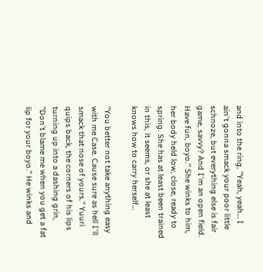and into the ring, "Yeah, yeah… I ain't gonna smack your poor little schnoze, but everything else is fair game, savvy? And I'm an open field. Have fun, boyo." She winks to him, her body held low, close, ready to spring. She has at least been trained in this, it seems, or she at least knows how to carry herself…

"You better not take anything easy with me Case. Cause sure as hell I'll smack that nose of yours." Yuuri quips back, the corners of his lips turning up into a dashing grin, "Don't blame me when you get a fat lip for your boyo." He winks and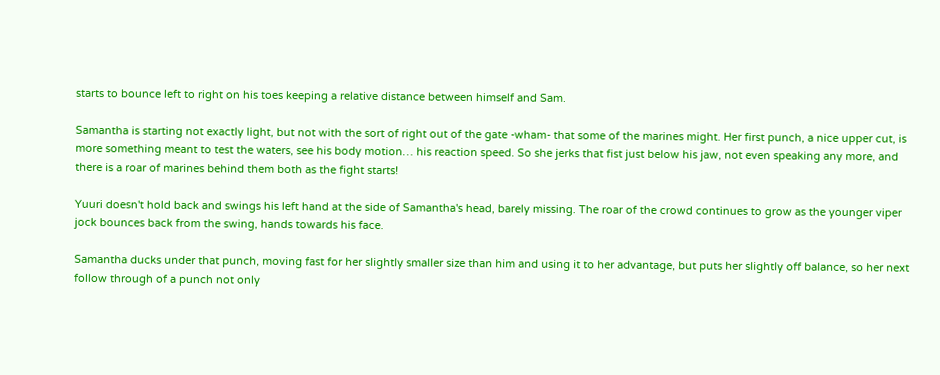starts to bounce left to right on his toes keeping a relative distance between himself and Sam.

Samantha is starting not exactly light, but not with the sort of right out of the gate -wham- that some of the marines might. Her first punch, a nice upper cut, is more something meant to test the waters, see his body motion… his reaction speed. So she jerks that fist just below his jaw, not even speaking any more, and there is a roar of marines behind them both as the fight starts!

Yuuri doesn't hold back and swings his left hand at the side of Samantha's head, barely missing. The roar of the crowd continues to grow as the younger viper jock bounces back from the swing, hands towards his face.

Samantha ducks under that punch, moving fast for her slightly smaller size than him and using it to her advantage, but puts her slightly off balance, so her next follow through of a punch not only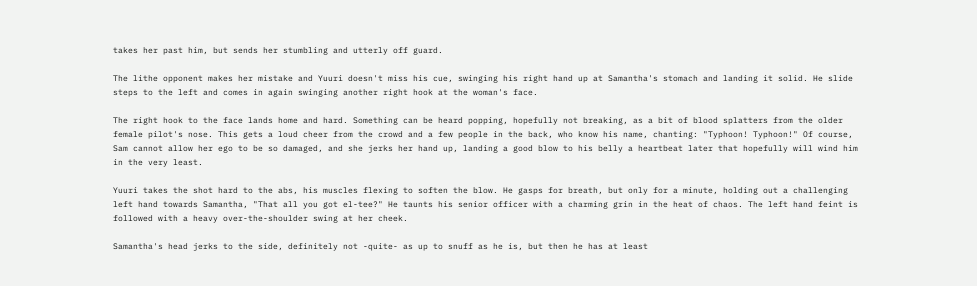takes her past him, but sends her stumbling and utterly off guard.

The lithe opponent makes her mistake and Yuuri doesn't miss his cue, swinging his right hand up at Samantha's stomach and landing it solid. He slide steps to the left and comes in again swinging another right hook at the woman's face.

The right hook to the face lands home and hard. Something can be heard popping, hopefully not breaking, as a bit of blood splatters from the older female pilot's nose. This gets a loud cheer from the crowd and a few people in the back, who know his name, chanting: "Typhoon! Typhoon!" Of course, Sam cannot allow her ego to be so damaged, and she jerks her hand up, landing a good blow to his belly a heartbeat later that hopefully will wind him in the very least.

Yuuri takes the shot hard to the abs, his muscles flexing to soften the blow. He gasps for breath, but only for a minute, holding out a challenging left hand towards Samantha, "That all you got el-tee?" He taunts his senior officer with a charming grin in the heat of chaos. The left hand feint is followed with a heavy over-the-shoulder swing at her cheek.

Samantha's head jerks to the side, definitely not -quite- as up to snuff as he is, but then he has at least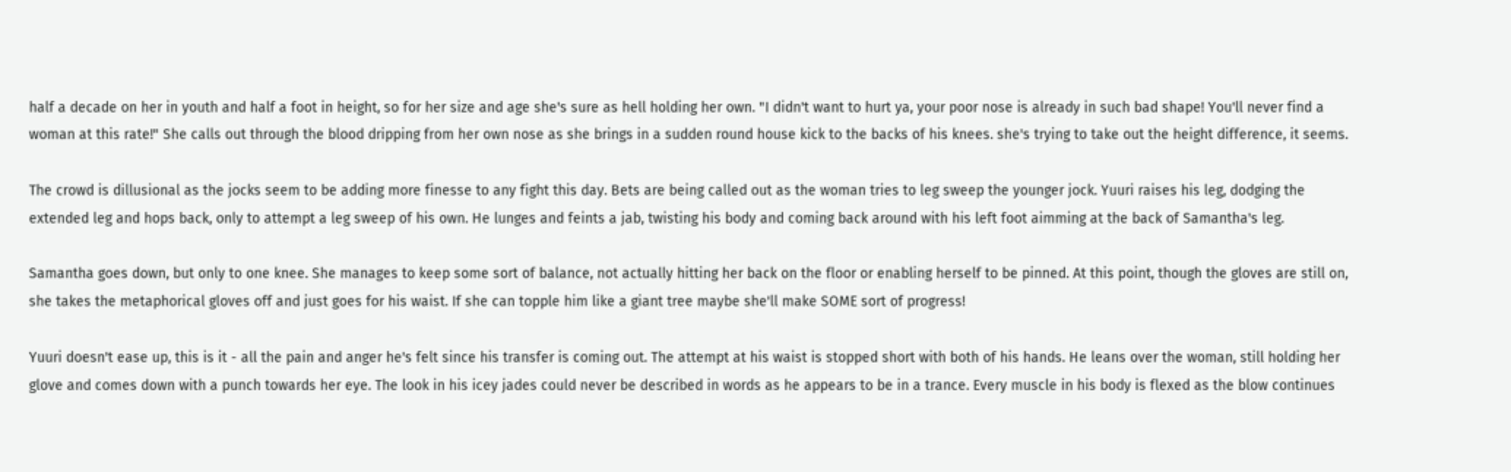half a decade on her in youth and half a foot in height, so for her size and age she's sure as hell holding her own. "I didn't want to hurt ya, your poor nose is already in such bad shape! You'll never find a woman at this rate!" She calls out through the blood dripping from her own nose as she brings in a sudden round house kick to the backs of his knees. she's trying to take out the height difference, it seems.

The crowd is dillusional as the jocks seem to be adding more finesse to any fight this day. Bets are being called out as the woman tries to leg sweep the younger jock. Yuuri raises his leg, dodging the extended leg and hops back, only to attempt a leg sweep of his own. He lunges and feints a jab, twisting his body and coming back around with his left foot aimming at the back of Samantha's leg.

Samantha goes down, but only to one knee. She manages to keep some sort of balance, not actually hitting her back on the floor or enabling herself to be pinned. At this point, though the gloves are still on, she takes the metaphorical gloves off and just goes for his waist. If she can topple him like a giant tree maybe she'll make SOME sort of progress!

Yuuri doesn't ease up, this is it - all the pain and anger he's felt since his transfer is coming out. The attempt at his waist is stopped short with both of his hands. He leans over the woman, still holding her glove and comes down with a punch towards her eye. The look in his icey jades could never be described in words as he appears to be in a trance. Every muscle in his body is flexed as the blow continues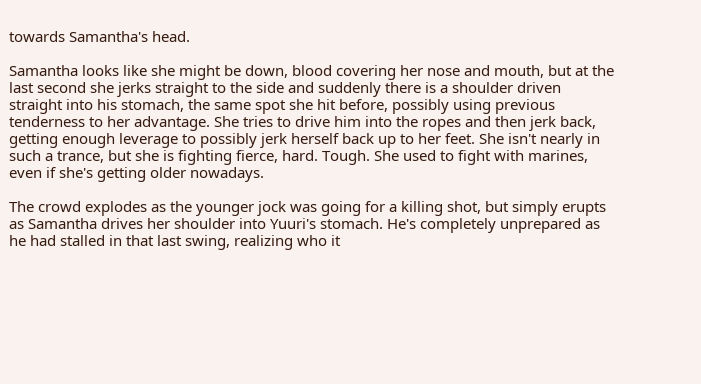towards Samantha's head.

Samantha looks like she might be down, blood covering her nose and mouth, but at the last second she jerks straight to the side and suddenly there is a shoulder driven straight into his stomach, the same spot she hit before, possibly using previous tenderness to her advantage. She tries to drive him into the ropes and then jerk back, getting enough leverage to possibly jerk herself back up to her feet. She isn't nearly in such a trance, but she is fighting fierce, hard. Tough. She used to fight with marines, even if she's getting older nowadays.

The crowd explodes as the younger jock was going for a killing shot, but simply erupts as Samantha drives her shoulder into Yuuri's stomach. He's completely unprepared as he had stalled in that last swing, realizing who it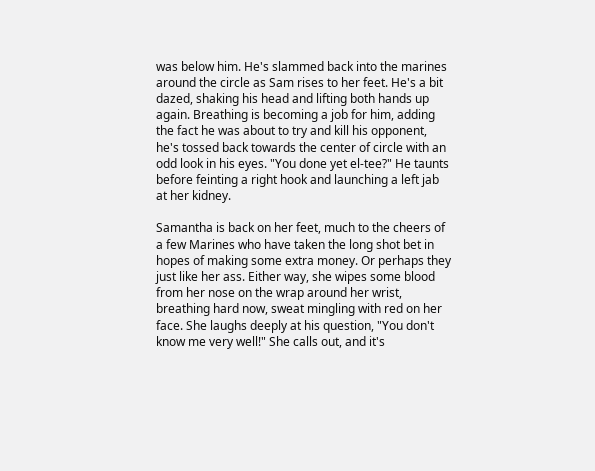was below him. He's slammed back into the marines around the circle as Sam rises to her feet. He's a bit dazed, shaking his head and lifting both hands up again. Breathing is becoming a job for him, adding the fact he was about to try and kill his opponent, he's tossed back towards the center of circle with an odd look in his eyes. "You done yet el-tee?" He taunts before feinting a right hook and launching a left jab at her kidney.

Samantha is back on her feet, much to the cheers of a few Marines who have taken the long shot bet in hopes of making some extra money. Or perhaps they just like her ass. Either way, she wipes some blood from her nose on the wrap around her wrist, breathing hard now, sweat mingling with red on her face. She laughs deeply at his question, "You don't know me very well!" She calls out, and it's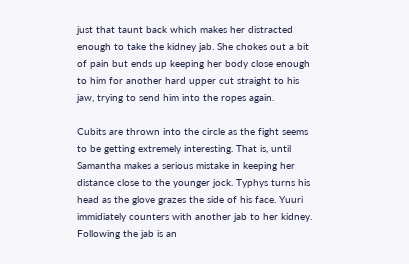just that taunt back which makes her distracted enough to take the kidney jab. She chokes out a bit of pain but ends up keeping her body close enough to him for another hard upper cut straight to his jaw, trying to send him into the ropes again.

Cubits are thrown into the circle as the fight seems to be getting extremely interesting. That is, until Samantha makes a serious mistake in keeping her distance close to the younger jock. Typhys turns his head as the glove grazes the side of his face. Yuuri immidiately counters with another jab to her kidney. Following the jab is an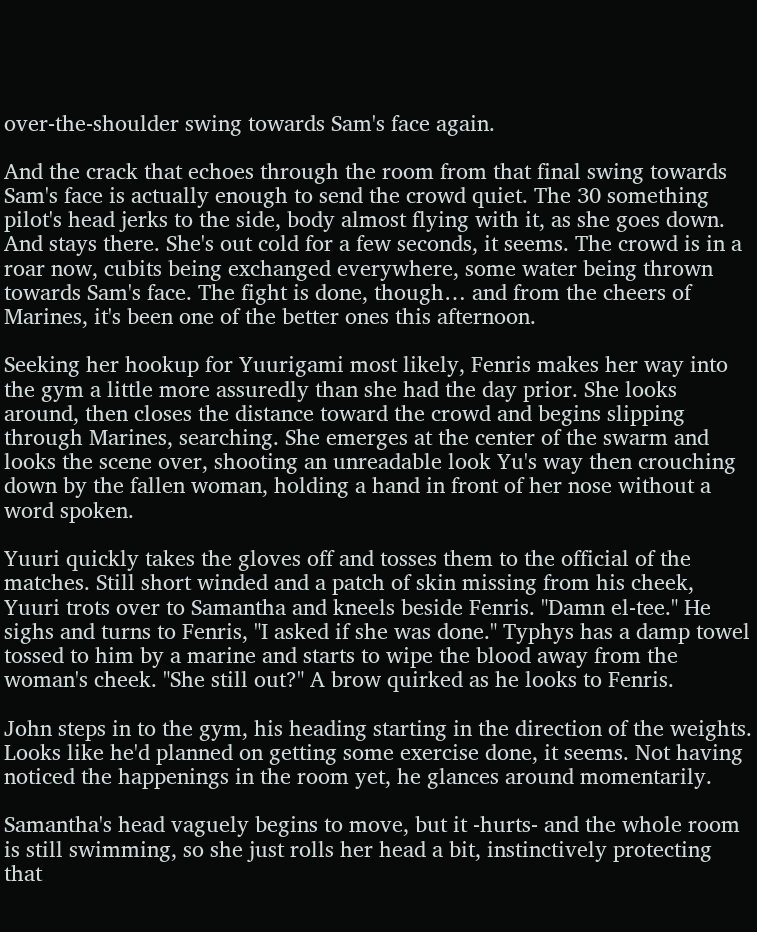over-the-shoulder swing towards Sam's face again.

And the crack that echoes through the room from that final swing towards Sam's face is actually enough to send the crowd quiet. The 30 something pilot's head jerks to the side, body almost flying with it, as she goes down. And stays there. She's out cold for a few seconds, it seems. The crowd is in a roar now, cubits being exchanged everywhere, some water being thrown towards Sam's face. The fight is done, though… and from the cheers of Marines, it's been one of the better ones this afternoon.

Seeking her hookup for Yuurigami most likely, Fenris makes her way into the gym a little more assuredly than she had the day prior. She looks around, then closes the distance toward the crowd and begins slipping through Marines, searching. She emerges at the center of the swarm and looks the scene over, shooting an unreadable look Yu's way then crouching down by the fallen woman, holding a hand in front of her nose without a word spoken.

Yuuri quickly takes the gloves off and tosses them to the official of the matches. Still short winded and a patch of skin missing from his cheek, Yuuri trots over to Samantha and kneels beside Fenris. "Damn el-tee." He sighs and turns to Fenris, "I asked if she was done." Typhys has a damp towel tossed to him by a marine and starts to wipe the blood away from the woman's cheek. "She still out?" A brow quirked as he looks to Fenris.

John steps in to the gym, his heading starting in the direction of the weights. Looks like he'd planned on getting some exercise done, it seems. Not having noticed the happenings in the room yet, he glances around momentarily.

Samantha's head vaguely begins to move, but it -hurts- and the whole room is still swimming, so she just rolls her head a bit, instinctively protecting that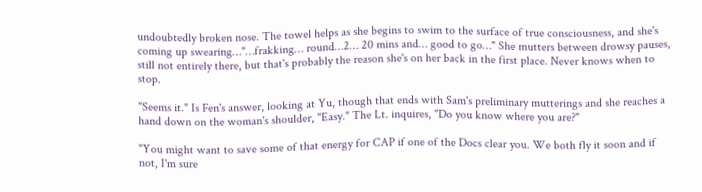undoubtedly broken nose. The towel helps as she begins to swim to the surface of true consciousness, and she's coming up swearing…"…frakking… round…2… 20 mins and… good to go…" She mutters between drowsy pauses, still not entirely there, but that's probably the reason she's on her back in the first place. Never knows when to stop.

"Seems it." Is Fen's answer, looking at Yu, though that ends with Sam's preliminary mutterings and she reaches a hand down on the woman's shoulder, "Easy." The Lt. inquires, "Do you know where you are?"

"You might want to save some of that energy for CAP if one of the Docs clear you. We both fly it soon and if not, I'm sure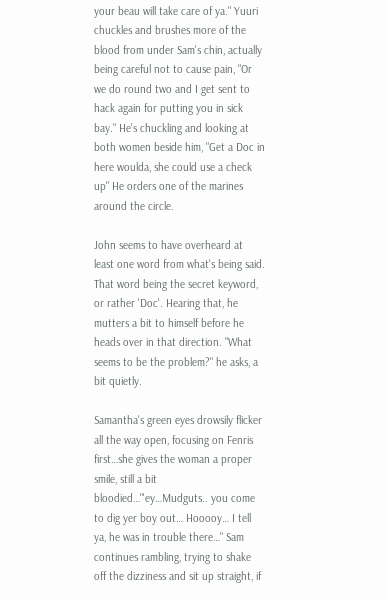your beau will take care of ya." Yuuri chuckles and brushes more of the blood from under Sam's chin, actually being careful not to cause pain, "Or we do round two and I get sent to hack again for putting you in sick bay." He's chuckling and looking at both women beside him, "Get a Doc in here woulda, she could use a check up" He orders one of the marines around the circle.

John seems to have overheard at least one word from what's being said. That word being the secret keyword, or rather 'Doc'. Hearing that, he mutters a bit to himself before he heads over in that direction. "What seems to be the problem?" he asks, a bit quietly.

Samantha's green eyes drowsily flicker all the way open, focusing on Fenris first…she gives the woman a proper smile, still a bit bloodied…"'ey…Mudguts.. you come to dig yer boy out… Hooooy… I tell ya, he was in trouble there…" Sam continues rambling, trying to shake off the dizziness and sit up straight, if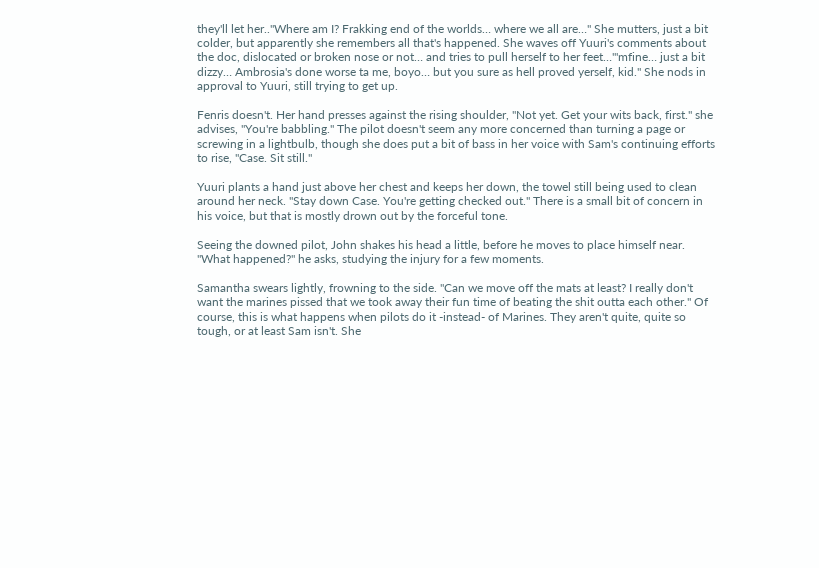they'll let her.."Where am I? Frakking end of the worlds… where we all are…" She mutters, just a bit colder, but apparently she remembers all that's happened. She waves off Yuuri's comments about the doc, dislocated or broken nose or not… and tries to pull herself to her feet…"'mfine… just a bit dizzy… Ambrosia's done worse ta me, boyo… but you sure as hell proved yerself, kid." She nods in approval to Yuuri, still trying to get up.

Fenris doesn't. Her hand presses against the rising shoulder, "Not yet. Get your wits back, first." she advises, "You're babbling." The pilot doesn't seem any more concerned than turning a page or screwing in a lightbulb, though she does put a bit of bass in her voice with Sam's continuing efforts to rise, "Case. Sit still."

Yuuri plants a hand just above her chest and keeps her down, the towel still being used to clean around her neck. "Stay down Case. You're getting checked out." There is a small bit of concern in his voice, but that is mostly drown out by the forceful tone.

Seeing the downed pilot, John shakes his head a little, before he moves to place himself near. "What happened?" he asks, studying the injury for a few moments.

Samantha swears lightly, frowning to the side. "Can we move off the mats at least? I really don't want the marines pissed that we took away their fun time of beating the shit outta each other." Of course, this is what happens when pilots do it -instead- of Marines. They aren't quite, quite so tough, or at least Sam isn't. She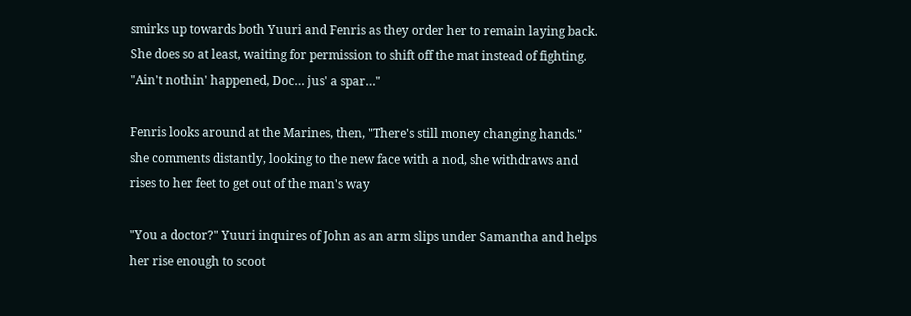smirks up towards both Yuuri and Fenris as they order her to remain laying back. She does so at least, waiting for permission to shift off the mat instead of fighting. "Ain't nothin' happened, Doc… jus' a spar…"

Fenris looks around at the Marines, then, "There's still money changing hands." she comments distantly, looking to the new face with a nod, she withdraws and rises to her feet to get out of the man's way

"You a doctor?" Yuuri inquires of John as an arm slips under Samantha and helps her rise enough to scoot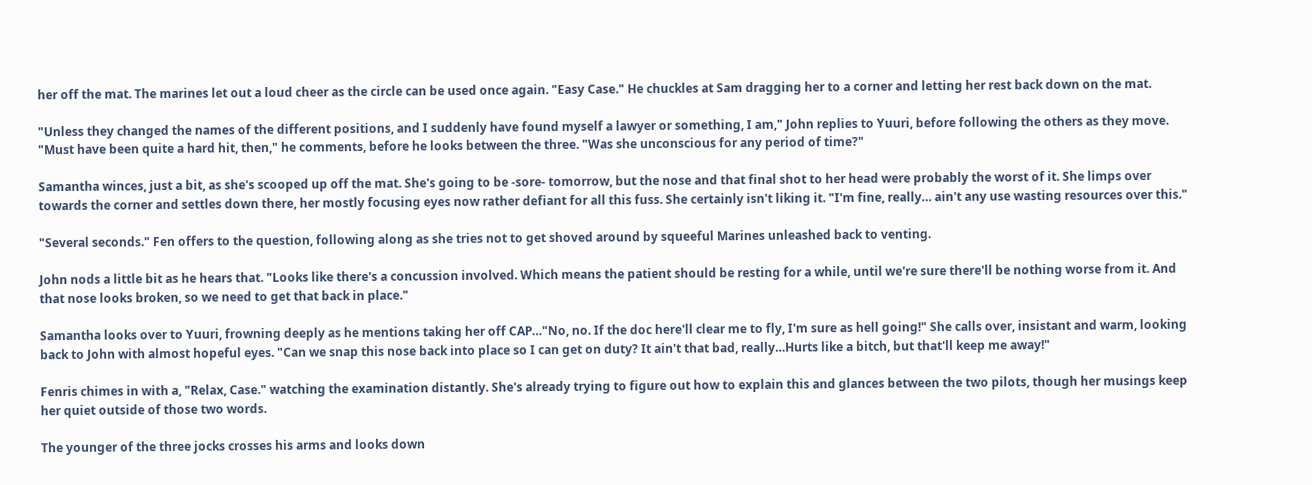her off the mat. The marines let out a loud cheer as the circle can be used once again. "Easy Case." He chuckles at Sam dragging her to a corner and letting her rest back down on the mat.

"Unless they changed the names of the different positions, and I suddenly have found myself a lawyer or something, I am," John replies to Yuuri, before following the others as they move. "Must have been quite a hard hit, then," he comments, before he looks between the three. "Was she unconscious for any period of time?"

Samantha winces, just a bit, as she's scooped up off the mat. She's going to be -sore- tomorrow, but the nose and that final shot to her head were probably the worst of it. She limps over towards the corner and settles down there, her mostly focusing eyes now rather defiant for all this fuss. She certainly isn't liking it. "I'm fine, really… ain't any use wasting resources over this."

"Several seconds." Fen offers to the question, following along as she tries not to get shoved around by squeeful Marines unleashed back to venting.

John nods a little bit as he hears that. "Looks like there's a concussion involved. Which means the patient should be resting for a while, until we're sure there'll be nothing worse from it. And that nose looks broken, so we need to get that back in place."

Samantha looks over to Yuuri, frowning deeply as he mentions taking her off CAP…"No, no. If the doc here'll clear me to fly, I'm sure as hell going!" She calls over, insistant and warm, looking back to John with almost hopeful eyes. "Can we snap this nose back into place so I can get on duty? It ain't that bad, really…Hurts like a bitch, but that'll keep me away!"

Fenris chimes in with a, "Relax, Case." watching the examination distantly. She's already trying to figure out how to explain this and glances between the two pilots, though her musings keep her quiet outside of those two words.

The younger of the three jocks crosses his arms and looks down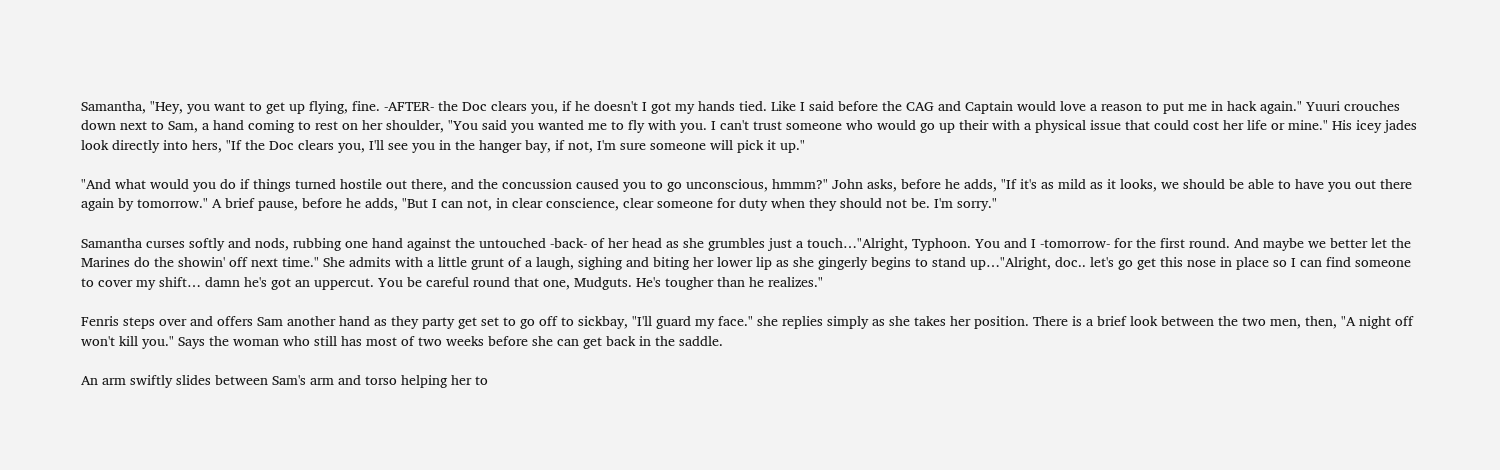Samantha, "Hey, you want to get up flying, fine. -AFTER- the Doc clears you, if he doesn't I got my hands tied. Like I said before the CAG and Captain would love a reason to put me in hack again." Yuuri crouches down next to Sam, a hand coming to rest on her shoulder, "You said you wanted me to fly with you. I can't trust someone who would go up their with a physical issue that could cost her life or mine." His icey jades look directly into hers, "If the Doc clears you, I'll see you in the hanger bay, if not, I'm sure someone will pick it up."

"And what would you do if things turned hostile out there, and the concussion caused you to go unconscious, hmmm?" John asks, before he adds, "If it's as mild as it looks, we should be able to have you out there again by tomorrow." A brief pause, before he adds, "But I can not, in clear conscience, clear someone for duty when they should not be. I'm sorry."

Samantha curses softly and nods, rubbing one hand against the untouched -back- of her head as she grumbles just a touch…"Alright, Typhoon. You and I -tomorrow- for the first round. And maybe we better let the Marines do the showin' off next time." She admits with a little grunt of a laugh, sighing and biting her lower lip as she gingerly begins to stand up…"Alright, doc.. let's go get this nose in place so I can find someone to cover my shift… damn he's got an uppercut. You be careful round that one, Mudguts. He's tougher than he realizes."

Fenris steps over and offers Sam another hand as they party get set to go off to sickbay, "I'll guard my face." she replies simply as she takes her position. There is a brief look between the two men, then, "A night off won't kill you." Says the woman who still has most of two weeks before she can get back in the saddle.

An arm swiftly slides between Sam's arm and torso helping her to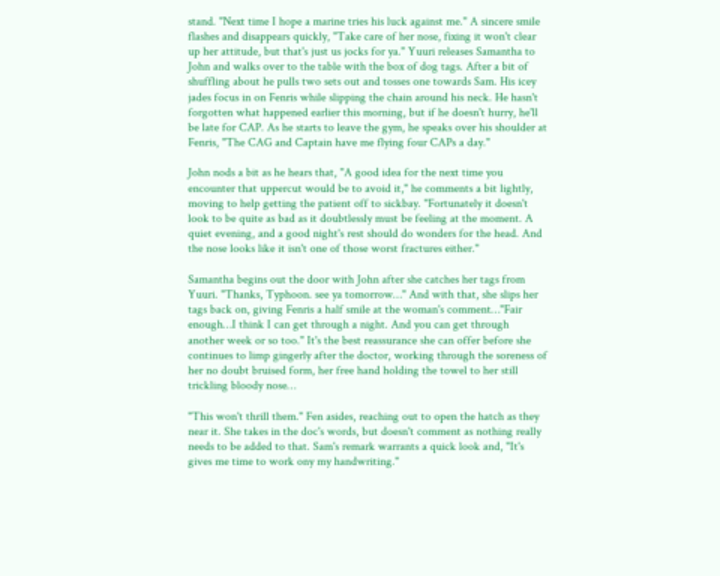stand. "Next time I hope a marine tries his luck against me." A sincere smile flashes and disappears quickly, "Take care of her nose, fixing it won't clear up her attitude, but that's just us jocks for ya." Yuuri releases Samantha to John and walks over to the table with the box of dog tags. After a bit of shuffling about he pulls two sets out and tosses one towards Sam. His icey jades focus in on Fenris while slipping the chain around his neck. He hasn't forgotten what happened earlier this morning, but if he doesn't hurry, he'll be late for CAP. As he starts to leave the gym, he speaks over his shoulder at Fenris, "The CAG and Captain have me flying four CAPs a day."

John nods a bit as he hears that, "A good idea for the next time you encounter that uppercut would be to avoid it," he comments a bit lightly, moving to help getting the patient off to sickbay. "Fortunately it doesn't look to be quite as bad as it doubtlessly must be feeling at the moment. A quiet evening, and a good night's rest should do wonders for the head. And the nose looks like it isn't one of those worst fractures either."

Samantha begins out the door with John after she catches her tags from Yuuri. "Thanks, Typhoon. see ya tomorrow…" And with that, she slips her tags back on, giving Fenris a half smile at the woman's comment…"Fair enough…I think I can get through a night. And you can get through another week or so too." It's the best reassurance she can offer before she continues to limp gingerly after the doctor, working through the soreness of her no doubt bruised form, her free hand holding the towel to her still trickling bloody nose…

"This won't thrill them." Fen asides, reaching out to open the hatch as they near it. She takes in the doc's words, but doesn't comment as nothing really needs to be added to that. Sam's remark warrants a quick look and, "It's gives me time to work ony my handwriting."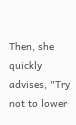Then, she quickly advises, "Try not to lower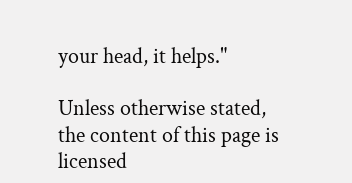your head, it helps."

Unless otherwise stated, the content of this page is licensed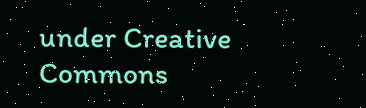under Creative Commons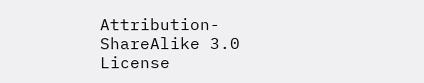Attribution-ShareAlike 3.0 License